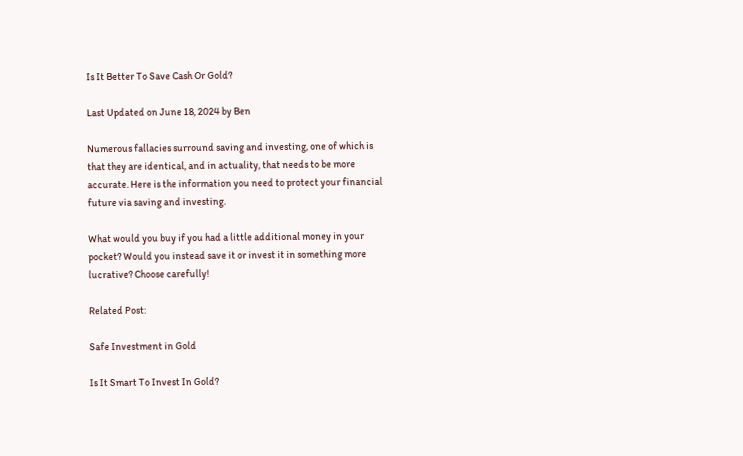Is It Better To Save Cash Or Gold?

Last Updated on June 18, 2024 by Ben

Numerous fallacies surround saving and investing, one of which is that they are identical, and in actuality, that needs to be more accurate. Here is the information you need to protect your financial future via saving and investing.

What would you buy if you had a little additional money in your pocket? Would you instead save it or invest it in something more lucrative? Choose carefully!

Related Post:

Safe Investment in Gold

Is It Smart To Invest In Gold?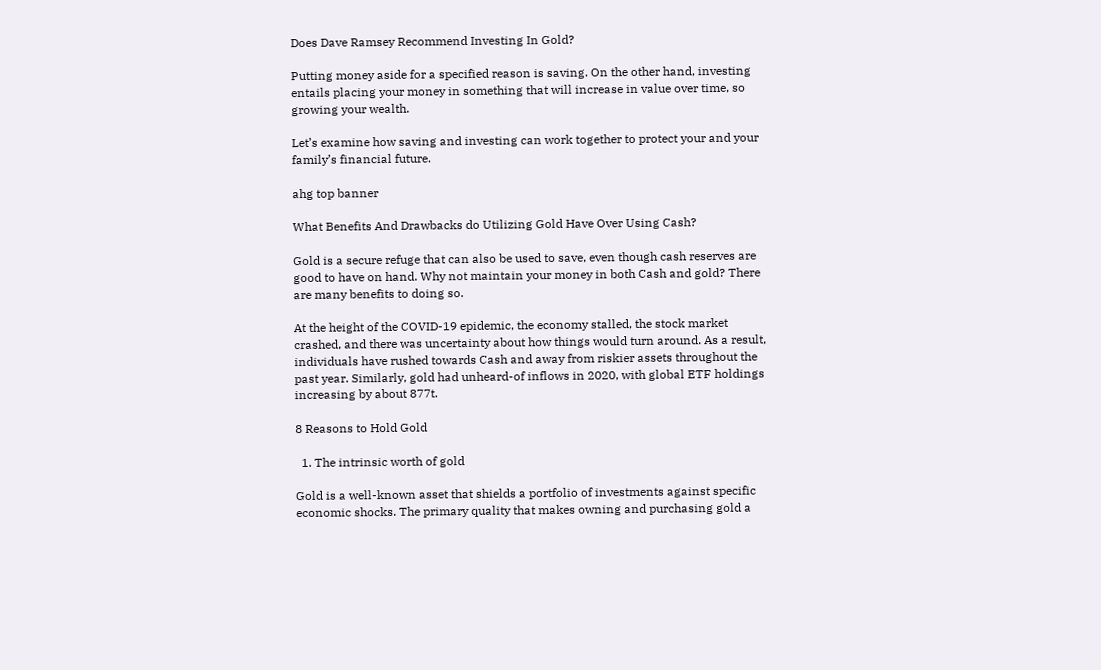Does Dave Ramsey Recommend Investing In Gold?

Putting money aside for a specified reason is saving. On the other hand, investing entails placing your money in something that will increase in value over time, so growing your wealth.

Let’s examine how saving and investing can work together to protect your and your family’s financial future.

ahg top banner

What Benefits And Drawbacks do Utilizing Gold Have Over Using Cash?

Gold is a secure refuge that can also be used to save, even though cash reserves are good to have on hand. Why not maintain your money in both Cash and gold? There are many benefits to doing so.

At the height of the COVID-19 epidemic, the economy stalled, the stock market crashed, and there was uncertainty about how things would turn around. As a result, individuals have rushed towards Cash and away from riskier assets throughout the past year. Similarly, gold had unheard-of inflows in 2020, with global ETF holdings increasing by about 877t.

8 Reasons to Hold Gold

  1. The intrinsic worth of gold

Gold is a well-known asset that shields a portfolio of investments against specific economic shocks. The primary quality that makes owning and purchasing gold a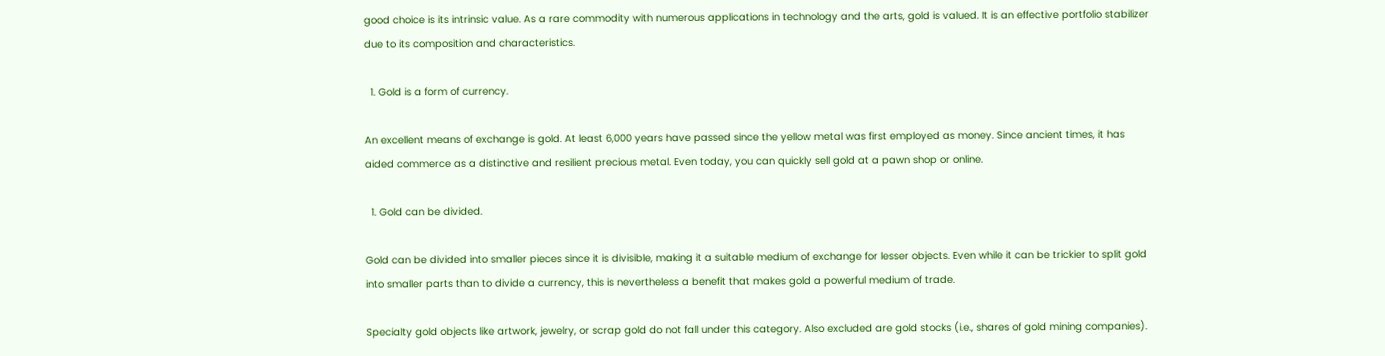good choice is its intrinsic value. As a rare commodity with numerous applications in technology and the arts, gold is valued. It is an effective portfolio stabilizer due to its composition and characteristics.

  1. Gold is a form of currency.

An excellent means of exchange is gold. At least 6,000 years have passed since the yellow metal was first employed as money. Since ancient times, it has aided commerce as a distinctive and resilient precious metal. Even today, you can quickly sell gold at a pawn shop or online.

  1. Gold can be divided.

Gold can be divided into smaller pieces since it is divisible, making it a suitable medium of exchange for lesser objects. Even while it can be trickier to split gold into smaller parts than to divide a currency, this is nevertheless a benefit that makes gold a powerful medium of trade.

Specialty gold objects like artwork, jewelry, or scrap gold do not fall under this category. Also excluded are gold stocks (i.e., shares of gold mining companies).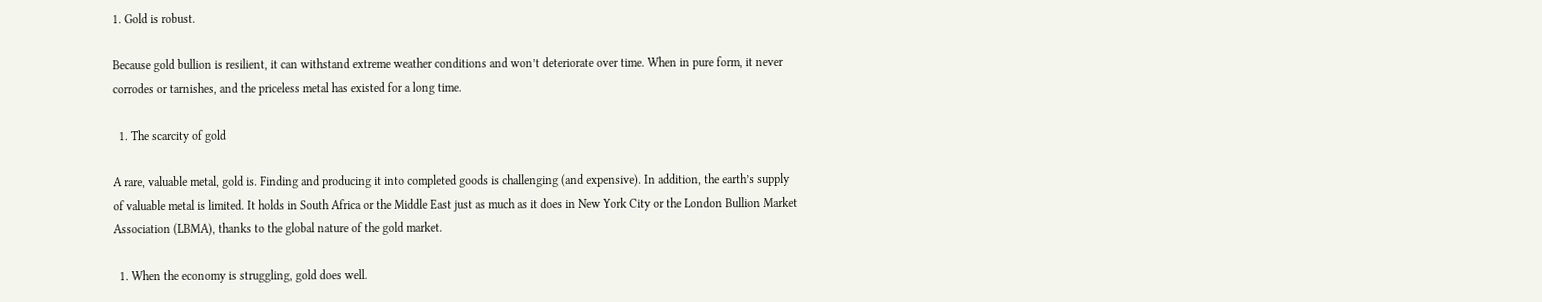1. Gold is robust.

Because gold bullion is resilient, it can withstand extreme weather conditions and won’t deteriorate over time. When in pure form, it never corrodes or tarnishes, and the priceless metal has existed for a long time.

  1. The scarcity of gold

A rare, valuable metal, gold is. Finding and producing it into completed goods is challenging (and expensive). In addition, the earth’s supply of valuable metal is limited. It holds in South Africa or the Middle East just as much as it does in New York City or the London Bullion Market Association (LBMA), thanks to the global nature of the gold market.

  1. When the economy is struggling, gold does well.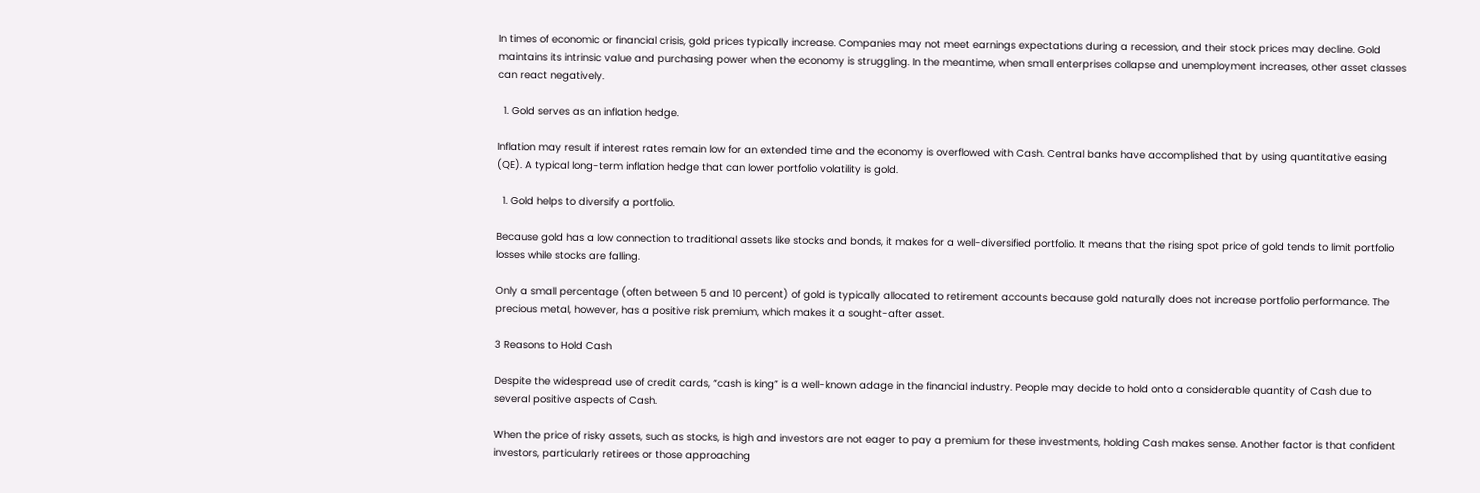In times of economic or financial crisis, gold prices typically increase. Companies may not meet earnings expectations during a recession, and their stock prices may decline. Gold maintains its intrinsic value and purchasing power when the economy is struggling. In the meantime, when small enterprises collapse and unemployment increases, other asset classes can react negatively.

  1. Gold serves as an inflation hedge.

Inflation may result if interest rates remain low for an extended time and the economy is overflowed with Cash. Central banks have accomplished that by using quantitative easing (QE). A typical long-term inflation hedge that can lower portfolio volatility is gold.

  1. Gold helps to diversify a portfolio.

Because gold has a low connection to traditional assets like stocks and bonds, it makes for a well-diversified portfolio. It means that the rising spot price of gold tends to limit portfolio losses while stocks are falling.

Only a small percentage (often between 5 and 10 percent) of gold is typically allocated to retirement accounts because gold naturally does not increase portfolio performance. The precious metal, however, has a positive risk premium, which makes it a sought-after asset.

3 Reasons to Hold Cash

Despite the widespread use of credit cards, “cash is king” is a well-known adage in the financial industry. People may decide to hold onto a considerable quantity of Cash due to several positive aspects of Cash.

When the price of risky assets, such as stocks, is high and investors are not eager to pay a premium for these investments, holding Cash makes sense. Another factor is that confident investors, particularly retirees or those approaching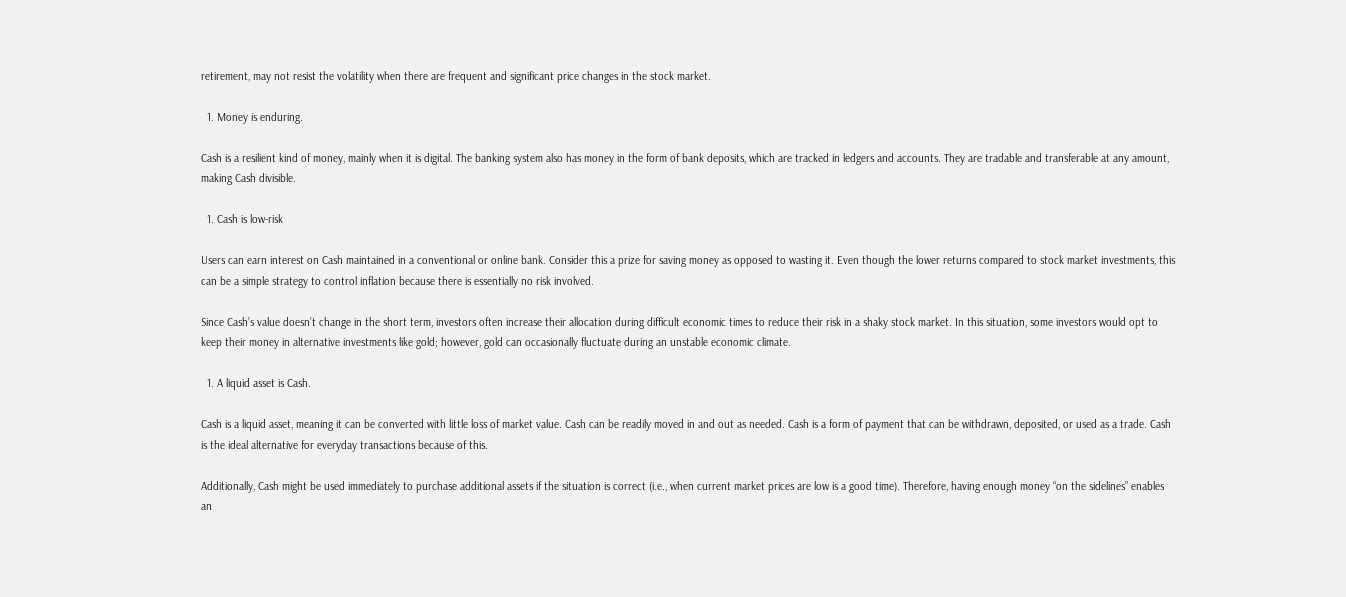retirement, may not resist the volatility when there are frequent and significant price changes in the stock market.

  1. Money is enduring.

Cash is a resilient kind of money, mainly when it is digital. The banking system also has money in the form of bank deposits, which are tracked in ledgers and accounts. They are tradable and transferable at any amount, making Cash divisible.

  1. Cash is low-risk

Users can earn interest on Cash maintained in a conventional or online bank. Consider this a prize for saving money as opposed to wasting it. Even though the lower returns compared to stock market investments, this can be a simple strategy to control inflation because there is essentially no risk involved.

Since Cash’s value doesn’t change in the short term, investors often increase their allocation during difficult economic times to reduce their risk in a shaky stock market. In this situation, some investors would opt to keep their money in alternative investments like gold; however, gold can occasionally fluctuate during an unstable economic climate.

  1. A liquid asset is Cash.

Cash is a liquid asset, meaning it can be converted with little loss of market value. Cash can be readily moved in and out as needed. Cash is a form of payment that can be withdrawn, deposited, or used as a trade. Cash is the ideal alternative for everyday transactions because of this.

Additionally, Cash might be used immediately to purchase additional assets if the situation is correct (i.e., when current market prices are low is a good time). Therefore, having enough money “on the sidelines” enables an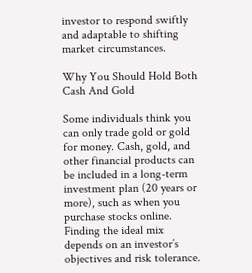investor to respond swiftly and adaptable to shifting market circumstances.

Why You Should Hold Both Cash And Gold

Some individuals think you can only trade gold or gold for money. Cash, gold, and other financial products can be included in a long-term investment plan (20 years or more), such as when you purchase stocks online. Finding the ideal mix depends on an investor’s objectives and risk tolerance.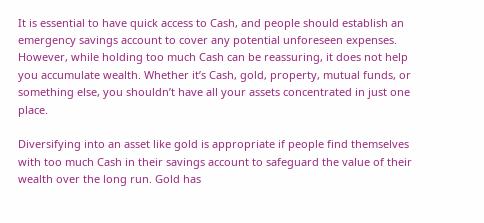It is essential to have quick access to Cash, and people should establish an emergency savings account to cover any potential unforeseen expenses. However, while holding too much Cash can be reassuring, it does not help you accumulate wealth. Whether it’s Cash, gold, property, mutual funds, or something else, you shouldn’t have all your assets concentrated in just one place.

Diversifying into an asset like gold is appropriate if people find themselves with too much Cash in their savings account to safeguard the value of their wealth over the long run. Gold has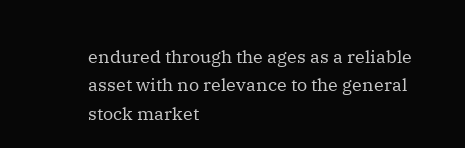endured through the ages as a reliable asset with no relevance to the general stock market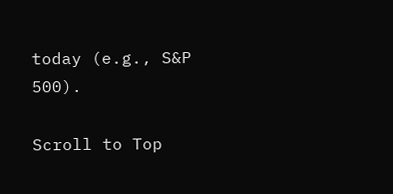today (e.g., S&P 500).

Scroll to Top